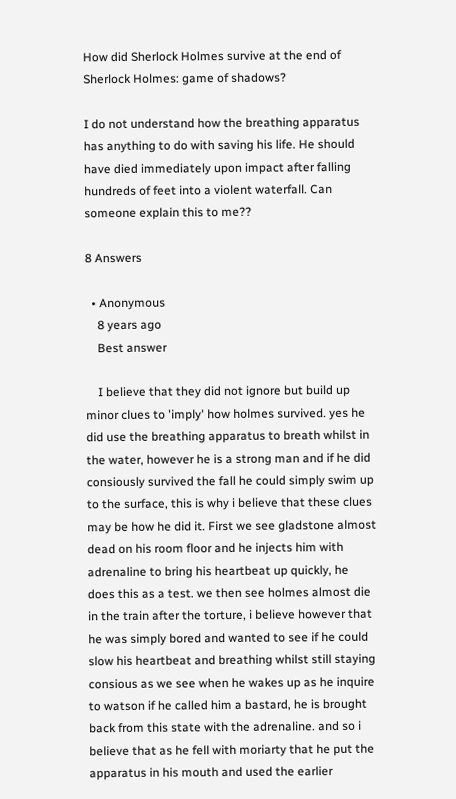How did Sherlock Holmes survive at the end of Sherlock Holmes: game of shadows?

I do not understand how the breathing apparatus has anything to do with saving his life. He should have died immediately upon impact after falling hundreds of feet into a violent waterfall. Can someone explain this to me??

8 Answers

  • Anonymous
    8 years ago
    Best answer

    I believe that they did not ignore but build up minor clues to 'imply' how holmes survived. yes he did use the breathing apparatus to breath whilst in the water, however he is a strong man and if he did consiously survived the fall he could simply swim up to the surface, this is why i believe that these clues may be how he did it. First we see gladstone almost dead on his room floor and he injects him with adrenaline to bring his heartbeat up quickly, he does this as a test. we then see holmes almost die in the train after the torture, i believe however that he was simply bored and wanted to see if he could slow his heartbeat and breathing whilst still staying consious as we see when he wakes up as he inquire to watson if he called him a bastard, he is brought back from this state with the adrenaline. and so i believe that as he fell with moriarty that he put the apparatus in his mouth and used the earlier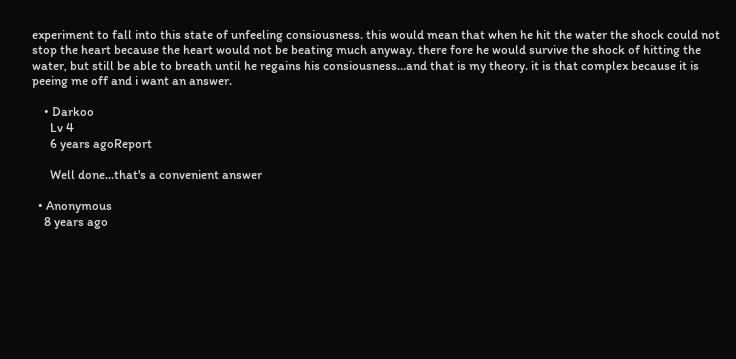experiment to fall into this state of unfeeling consiousness. this would mean that when he hit the water the shock could not stop the heart because the heart would not be beating much anyway. there fore he would survive the shock of hitting the water, but still be able to breath until he regains his consiousness...and that is my theory. it is that complex because it is peeing me off and i want an answer.

    • Darkoo
      Lv 4
      6 years agoReport

      Well done...that's a convenient answer

  • Anonymous
    8 years ago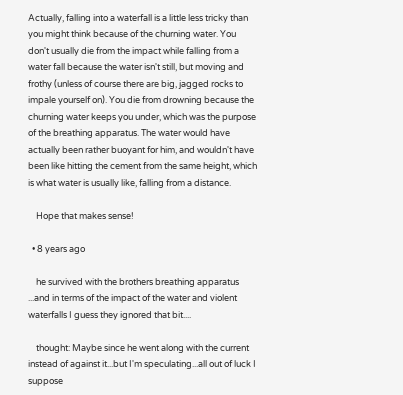Actually, falling into a waterfall is a little less tricky than you might think because of the churning water. You don't usually die from the impact while falling from a water fall because the water isn't still, but moving and frothy (unless of course there are big, jagged rocks to impale yourself on). You die from drowning because the churning water keeps you under, which was the purpose of the breathing apparatus. The water would have actually been rather buoyant for him, and wouldn't have been like hitting the cement from the same height, which is what water is usually like, falling from a distance.

    Hope that makes sense!

  • 8 years ago

    he survived with the brothers breathing apparatus ...and in terms of the impact of the water and violent waterfalls I guess they ignored that bit....

    thought: Maybe since he went along with the current instead of against it...but I'm speculating...all out of luck I suppose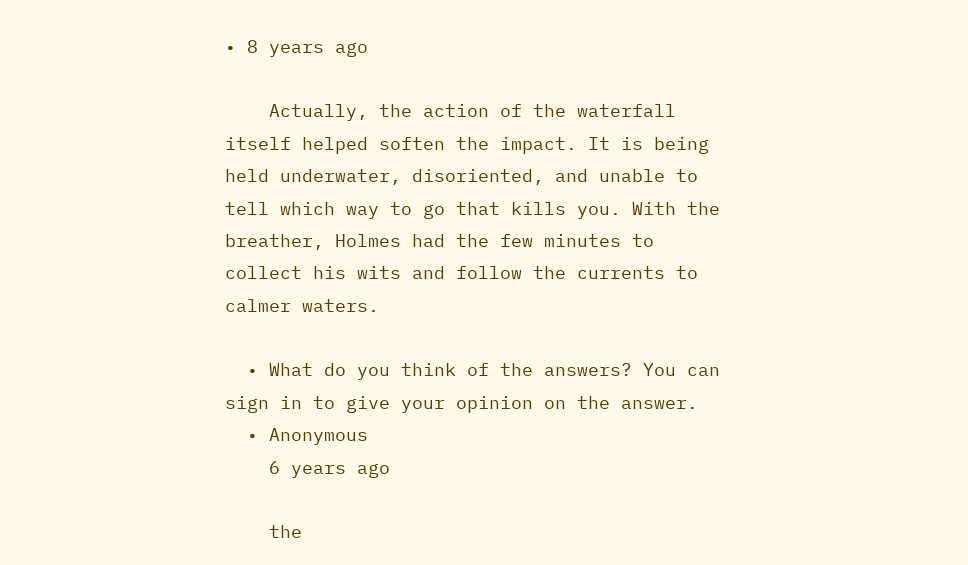• 8 years ago

    Actually, the action of the waterfall itself helped soften the impact. It is being held underwater, disoriented, and unable to tell which way to go that kills you. With the breather, Holmes had the few minutes to collect his wits and follow the currents to calmer waters.

  • What do you think of the answers? You can sign in to give your opinion on the answer.
  • Anonymous
    6 years ago

    the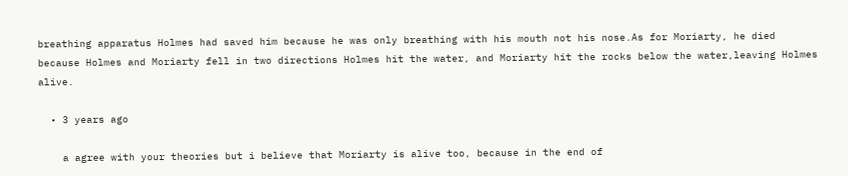breathing apparatus Holmes had saved him because he was only breathing with his mouth not his nose.As for Moriarty, he died because Holmes and Moriarty fell in two directions Holmes hit the water, and Moriarty hit the rocks below the water,leaving Holmes alive.

  • 3 years ago

    a agree with your theories but i believe that Moriarty is alive too, because in the end of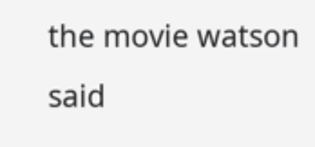the movie watson said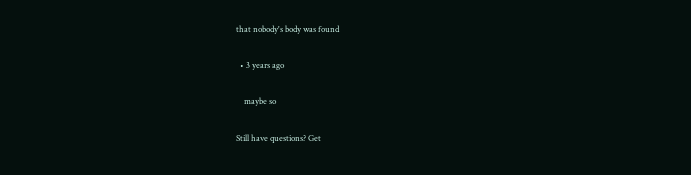that nobody's body was found

  • 3 years ago

    maybe so

Still have questions? Get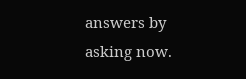answers by asking now.